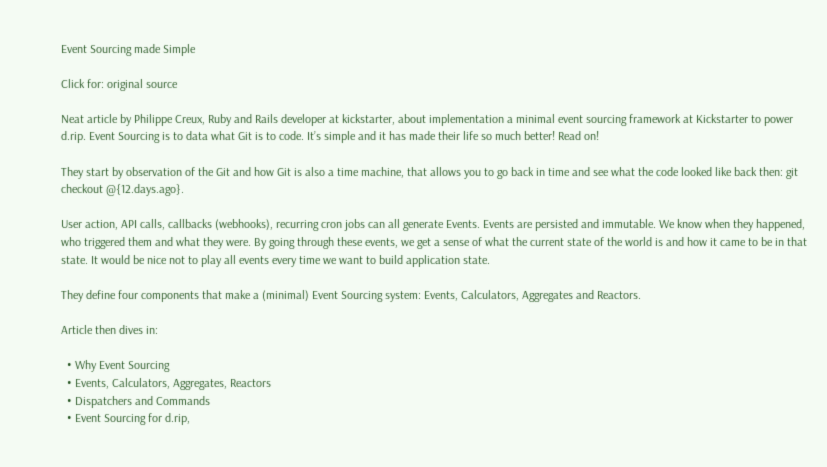Event Sourcing made Simple

Click for: original source

Neat article by Philippe Creux, Ruby and Rails developer at kickstarter, about implementation a minimal event sourcing framework at Kickstarter to power d.rip. Event Sourcing is to data what Git is to code. It’s simple and it has made their life so much better! Read on!

They start by observation of the Git and how Git is also a time machine, that allows you to go back in time and see what the code looked like back then: git checkout @{12.days.ago}.

User action, API calls, callbacks (webhooks), recurring cron jobs can all generate Events. Events are persisted and immutable. We know when they happened, who triggered them and what they were. By going through these events, we get a sense of what the current state of the world is and how it came to be in that state. It would be nice not to play all events every time we want to build application state.

They define four components that make a (minimal) Event Sourcing system: Events, Calculators, Aggregates and Reactors.

Article then dives in:

  • Why Event Sourcing
  • Events, Calculators, Aggregates, Reactors
  • Dispatchers and Commands
  • Event Sourcing for d.rip,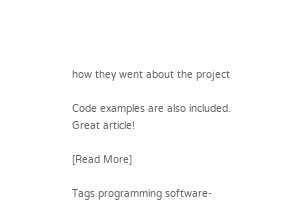how they went about the project

Code examples are also included. Great article!

[Read More]

Tags programming software-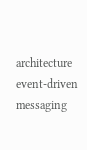architecture event-driven messaging